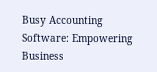Busy Accounting Software: Empowering Business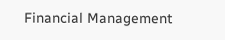Financial Management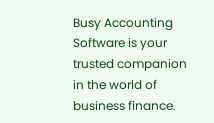Busy Accounting Software is your trusted companion in the world of business finance.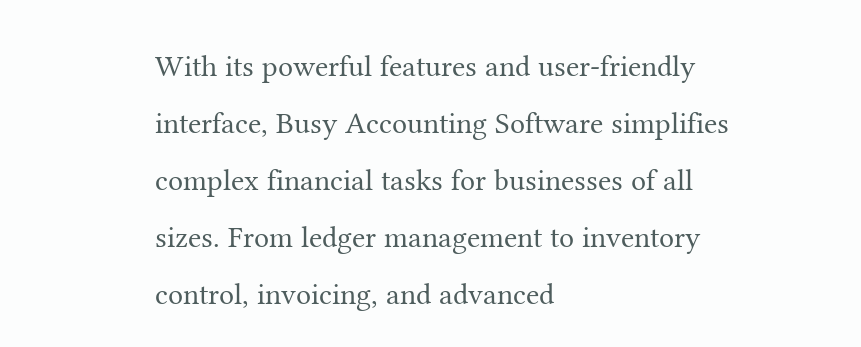With its powerful features and user-friendly interface, Busy Accounting Software simplifies complex financial tasks for businesses of all sizes. From ledger management to inventory control, invoicing, and advanced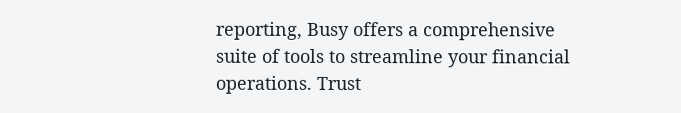reporting, Busy offers a comprehensive suite of tools to streamline your financial operations. Trust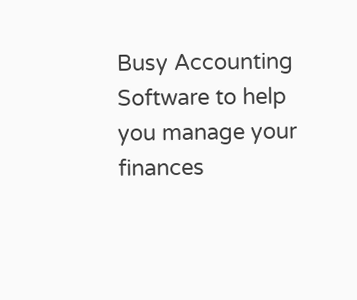Busy Accounting Software to help you manage your finances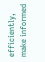efficiently, make informed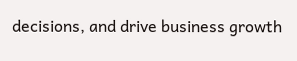decisions, and drive business growth